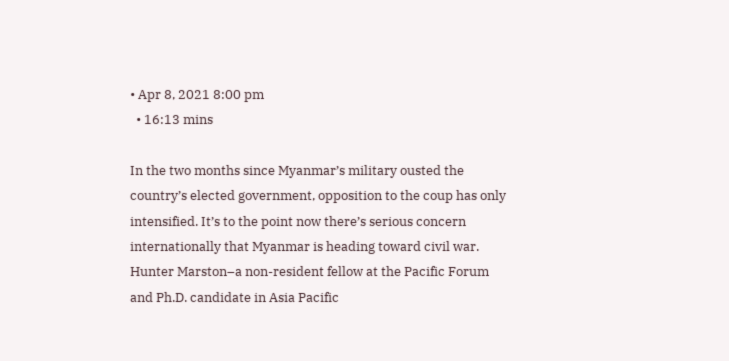• Apr 8, 2021 8:00 pm
  • 16:13 mins

In the two months since Myanmar’s military ousted the country’s elected government, opposition to the coup has only intensified. It’s to the point now there’s serious concern internationally that Myanmar is heading toward civil war. Hunter Marston–a non-resident fellow at the Pacific Forum and Ph.D. candidate in Asia Pacific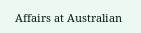Affairs at Australian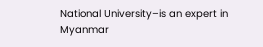National University–is an expert in Myanmar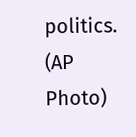politics. (AP Photo)